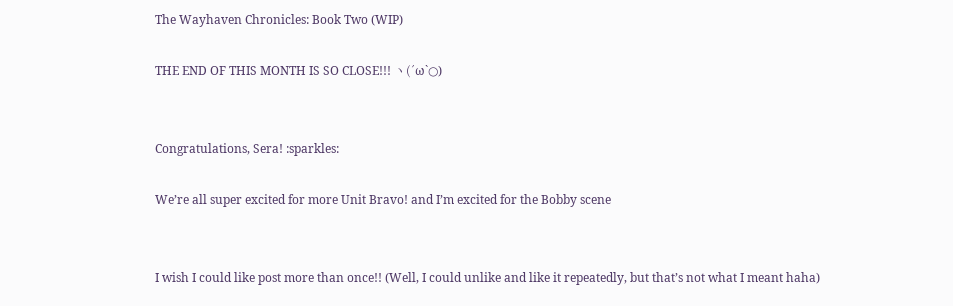The Wayhaven Chronicles: Book Two (WIP)

THE END OF THIS MONTH IS SO CLOSE!!! ヽ(´ω`○)


Congratulations, Sera! :sparkles:

We’re all super excited for more Unit Bravo! and I’m excited for the Bobby scene


I wish I could like post more than once!! (Well, I could unlike and like it repeatedly, but that’s not what I meant haha)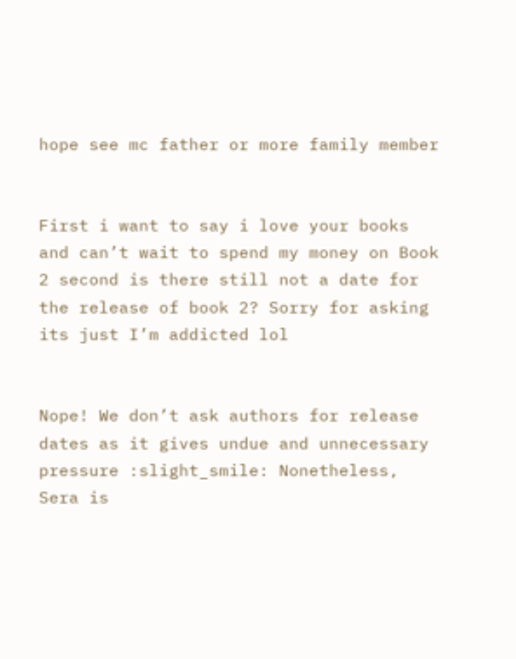hope see mc father or more family member


First i want to say i love your books and can’t wait to spend my money on Book 2 second is there still not a date for the release of book 2? Sorry for asking its just I’m addicted lol


Nope! We don’t ask authors for release dates as it gives undue and unnecessary pressure :slight_smile: Nonetheless, Sera is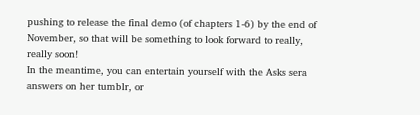pushing to release the final demo (of chapters 1-6) by the end of November, so that will be something to look forward to really, really soon!
In the meantime, you can entertain yourself with the Asks sera answers on her tumblr, or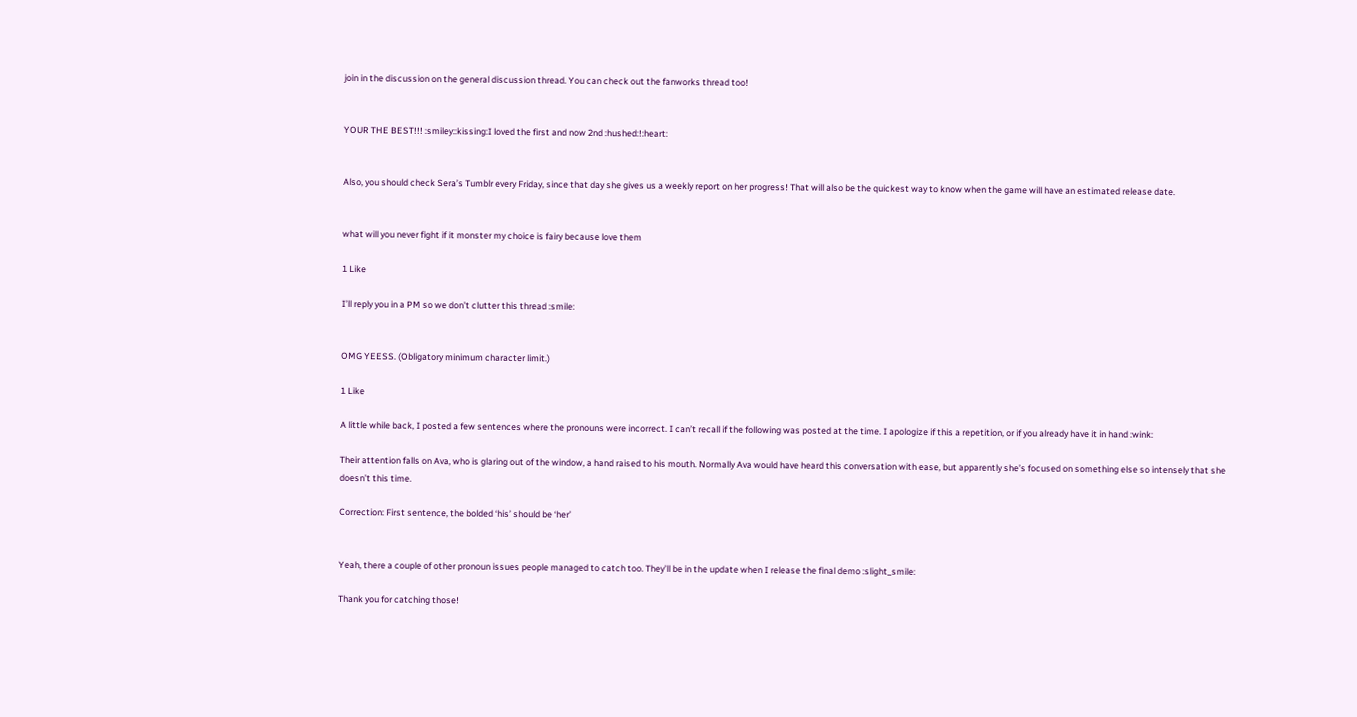join in the discussion on the general discussion thread. You can check out the fanworks thread too!


YOUR THE BEST!!! :smiley::kissing:I loved the first and now 2nd :hushed:!:heart:


Also, you should check Sera’s Tumblr every Friday, since that day she gives us a weekly report on her progress! That will also be the quickest way to know when the game will have an estimated release date.


what will you never fight if it monster my choice is fairy because love them

1 Like

I’ll reply you in a PM so we don’t clutter this thread :smile:


OMG YEESS. (Obligatory minimum character limit.)

1 Like

A little while back, I posted a few sentences where the pronouns were incorrect. I can’t recall if the following was posted at the time. I apologize if this a repetition, or if you already have it in hand :wink:

Their attention falls on Ava, who is glaring out of the window, a hand raised to his mouth. Normally Ava would have heard this conversation with ease, but apparently she’s focused on something else so intensely that she doesn’t this time.

Correction: First sentence, the bolded ‘his’ should be ‘her’


Yeah, there a couple of other pronoun issues people managed to catch too. They’ll be in the update when I release the final demo :slight_smile:

Thank you for catching those!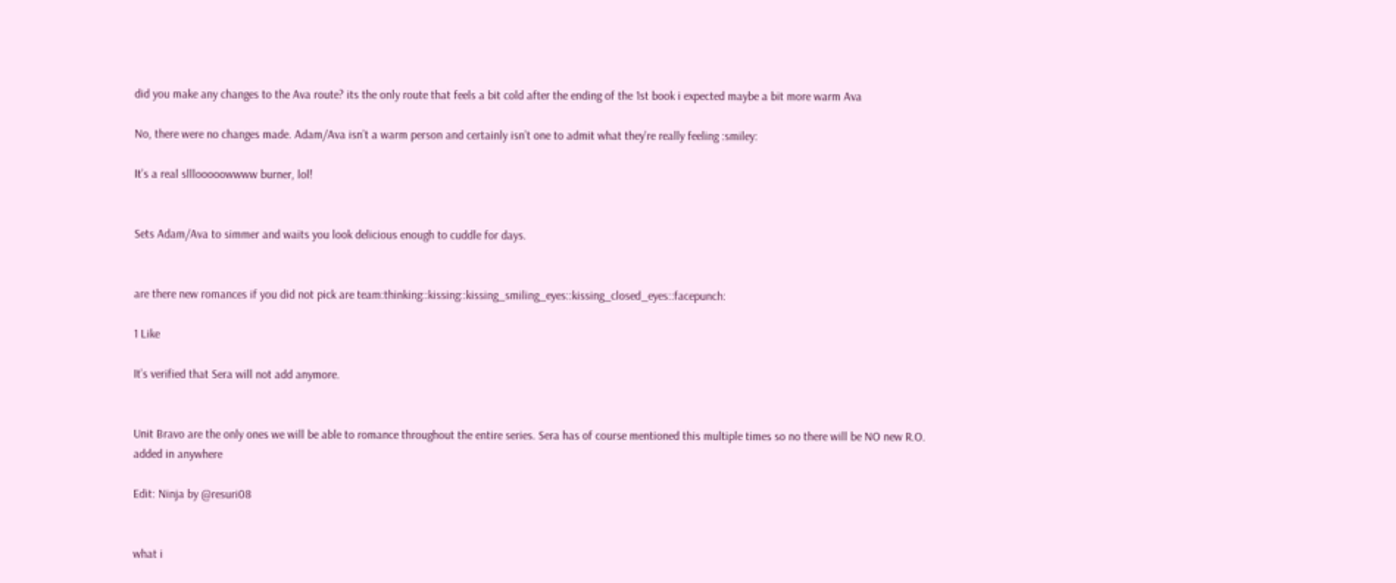did you make any changes to the Ava route? its the only route that feels a bit cold after the ending of the 1st book i expected maybe a bit more warm Ava

No, there were no changes made. Adam/Ava isn’t a warm person and certainly isn’t one to admit what they’re really feeling :smiley:

It’s a real slllooooowwww burner, lol!


Sets Adam/Ava to simmer and waits you look delicious enough to cuddle for days.


are there new romances if you did not pick are team:thinking::kissing::kissing_smiling_eyes::kissing_closed_eyes::facepunch:

1 Like

It’s verified that Sera will not add anymore.


Unit Bravo are the only ones we will be able to romance throughout the entire series. Sera has of course mentioned this multiple times so no there will be NO new R.O.
added in anywhere

Edit: Ninja by @resuri08


what i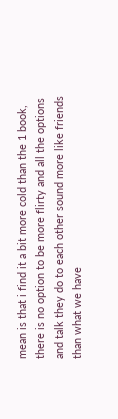mean is that i find it a bit more cold than the 1 book, there is no option to be more flirty and all the options and talk they do to each other sound more like friends than what we have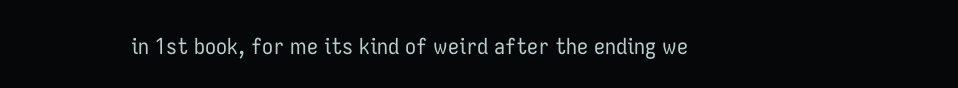in 1st book, for me its kind of weird after the ending we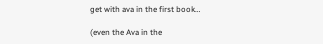get with ava in the first book…

(even the Ava in the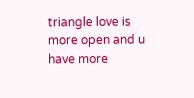triangle love is more open and u have more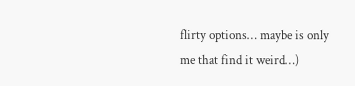flirty options… maybe is only me that find it weird…)